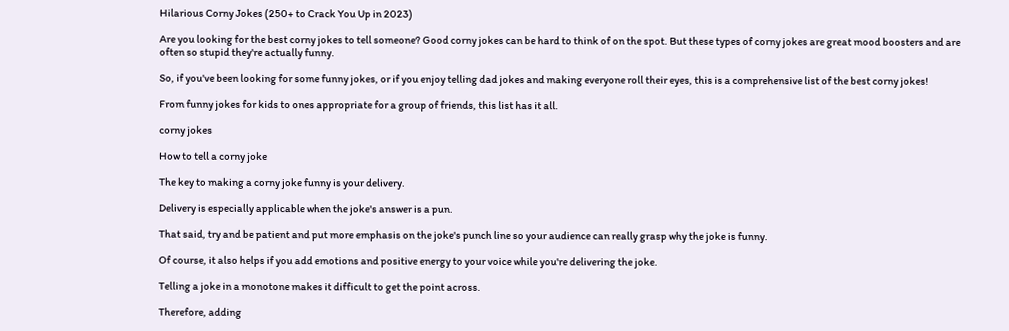Hilarious Corny Jokes (250+ to Crack You Up in 2023)

Are you looking for the best corny jokes to tell someone? Good corny jokes can be hard to think of on the spot. But these types of corny jokes are great mood boosters and are often so stupid they're actually funny.

So, if you've been looking for some funny jokes, or if you enjoy telling dad jokes and making everyone roll their eyes, this is a comprehensive list of the best corny jokes!

From funny jokes for kids to ones appropriate for a group of friends, this list has it all.

corny jokes

How to tell a corny joke

The key to making a corny joke funny is your delivery.

Delivery is especially applicable when the joke's answer is a pun.

That said, try and be patient and put more emphasis on the joke's punch line so your audience can really grasp why the joke is funny.

Of course, it also helps if you add emotions and positive energy to your voice while you're delivering the joke.

Telling a joke in a monotone makes it difficult to get the point across.

Therefore, adding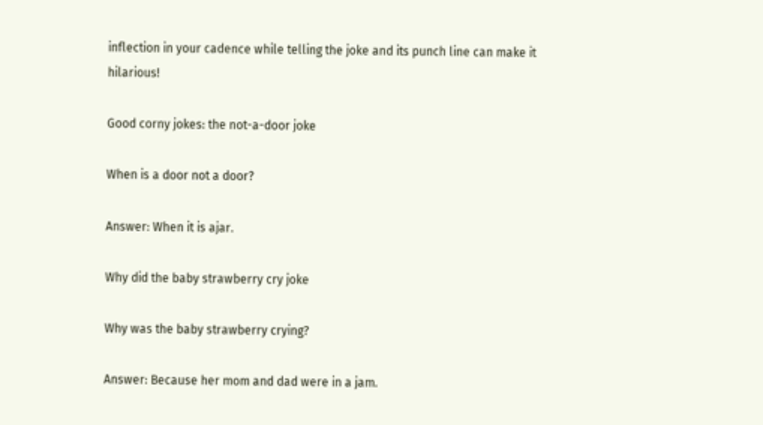inflection in your cadence while telling the joke and its punch line can make it hilarious!

Good corny jokes: the not-a-door joke

When is a door not a door?

Answer: When it is ajar.

Why did the baby strawberry cry joke

Why was the baby strawberry crying?

Answer: Because her mom and dad were in a jam.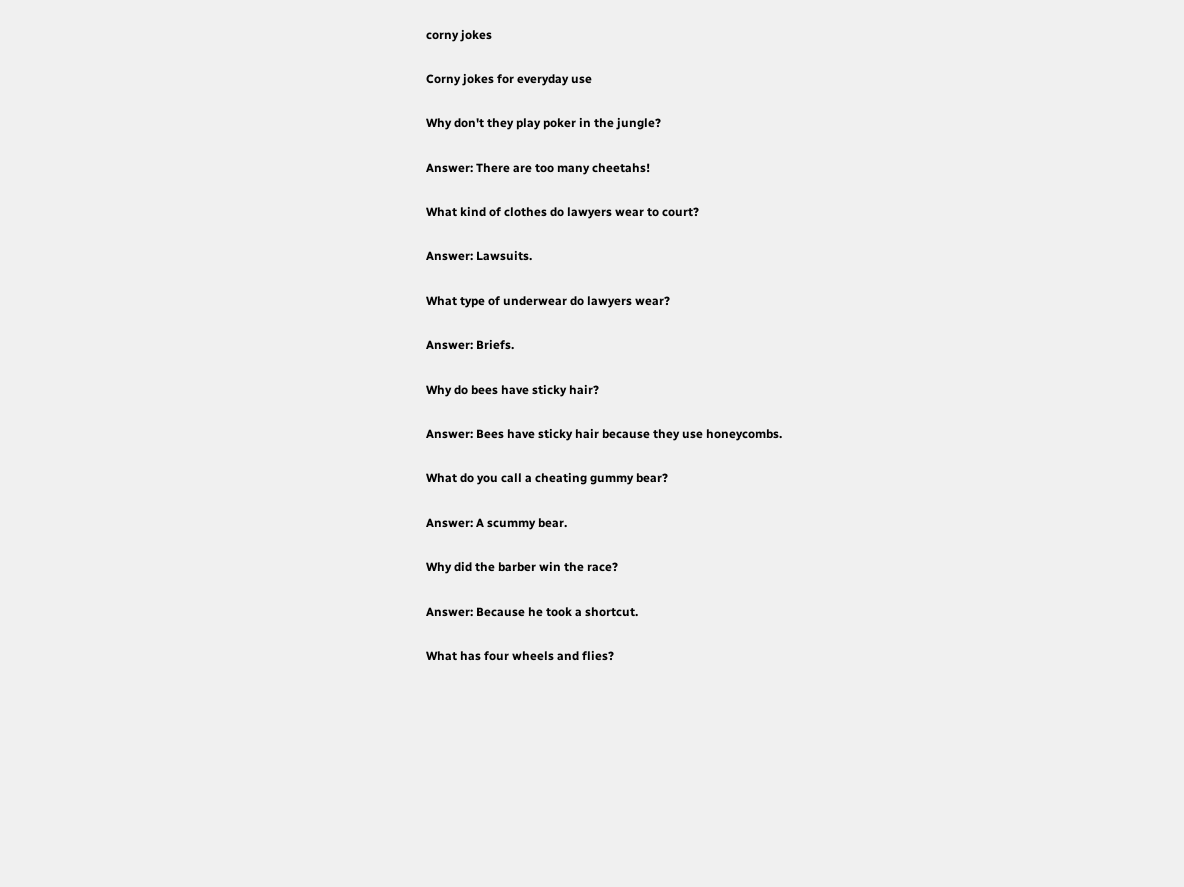corny jokes

Corny jokes for everyday use

Why don't they play poker in the jungle?

Answer: There are too many cheetahs!

What kind of clothes do lawyers wear to court?

Answer: Lawsuits.

What type of underwear do lawyers wear?

Answer: Briefs.

Why do bees have sticky hair?

Answer: Bees have sticky hair because they use honeycombs.

What do you call a cheating gummy bear?

Answer: A scummy bear.

Why did the barber win the race?

Answer: Because he took a shortcut.

What has four wheels and flies?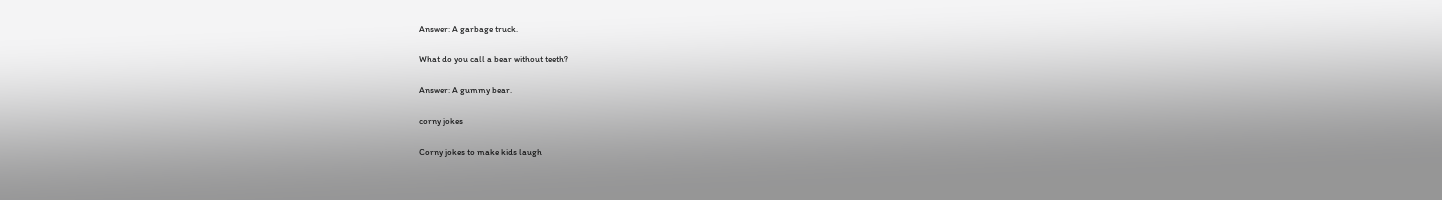Answer: A garbage truck.

What do you call a bear without teeth?

Answer: A gummy bear.

corny jokes

Corny jokes to make kids laugh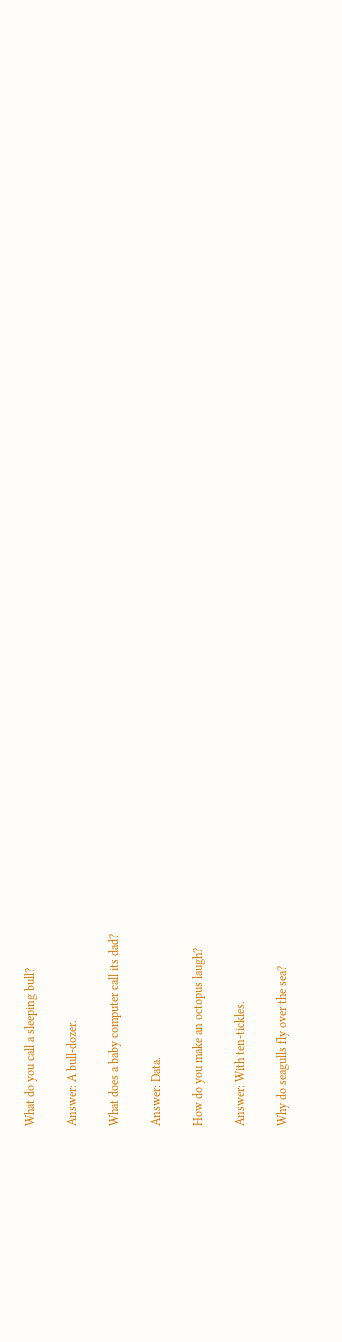What do you call a sleeping bull?

Answer: A bull-dozer.

What does a baby computer call its dad?

Answer: Data.

How do you make an octopus laugh?

Answer: With ten-tickles.

Why do seagulls fly over the sea?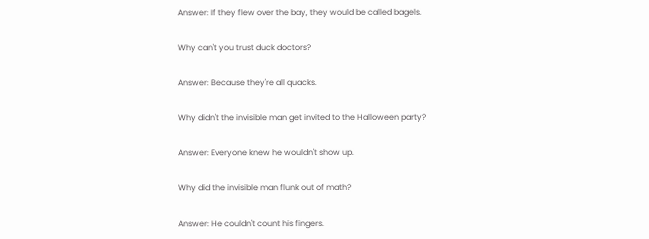Answer: If they flew over the bay, they would be called bagels.

Why can't you trust duck doctors?

Answer: Because they're all quacks.

Why didn't the invisible man get invited to the Halloween party?

Answer: Everyone knew he wouldn't show up.

Why did the invisible man flunk out of math?

Answer: He couldn't count his fingers.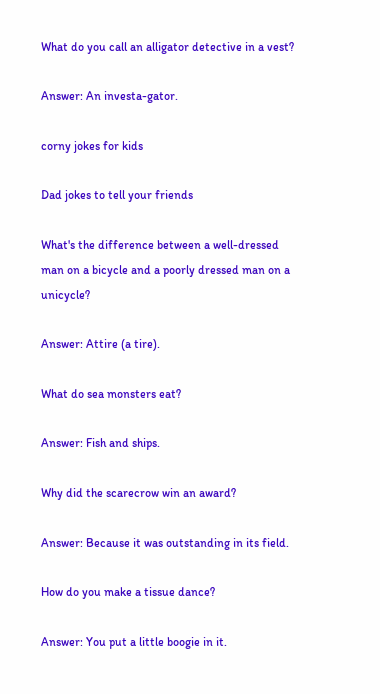What do you call an alligator detective in a vest?

Answer: An investa-gator.

corny jokes for kids

Dad jokes to tell your friends

What's the difference between a well-dressed man on a bicycle and a poorly dressed man on a unicycle?

Answer: Attire (a tire).

What do sea monsters eat?

Answer: Fish and ships.

Why did the scarecrow win an award?

Answer: Because it was outstanding in its field.

How do you make a tissue dance?

Answer: You put a little boogie in it.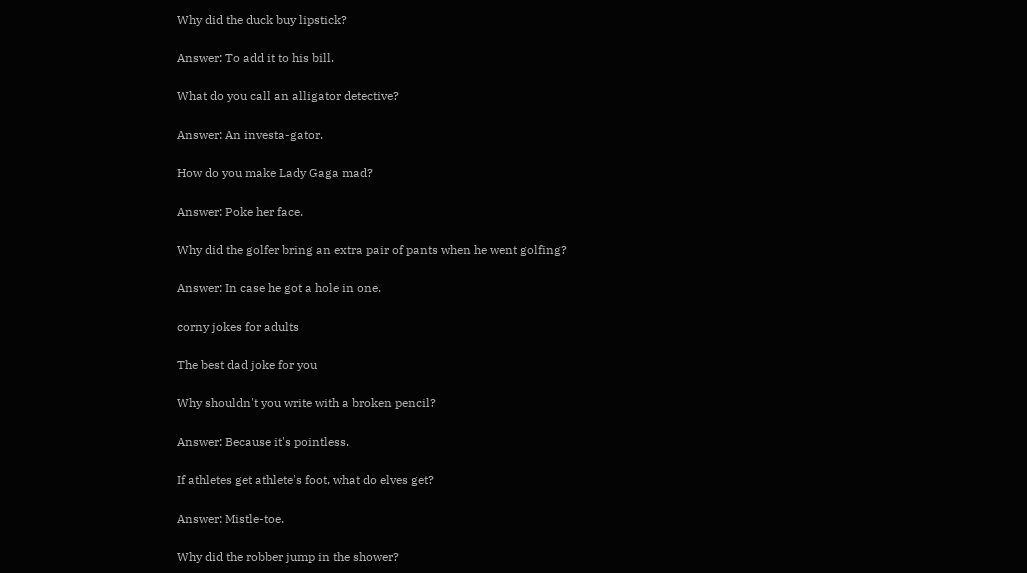Why did the duck buy lipstick?

Answer: To add it to his bill.

What do you call an alligator detective?

Answer: An investa-gator.

How do you make Lady Gaga mad?

Answer: Poke her face.

Why did the golfer bring an extra pair of pants when he went golfing?

Answer: In case he got a hole in one.

corny jokes for adults

The best dad joke for you

Why shouldn't you write with a broken pencil?

Answer: Because it's pointless.

If athletes get athlete's foot, what do elves get?

Answer: Mistle-toe.

Why did the robber jump in the shower?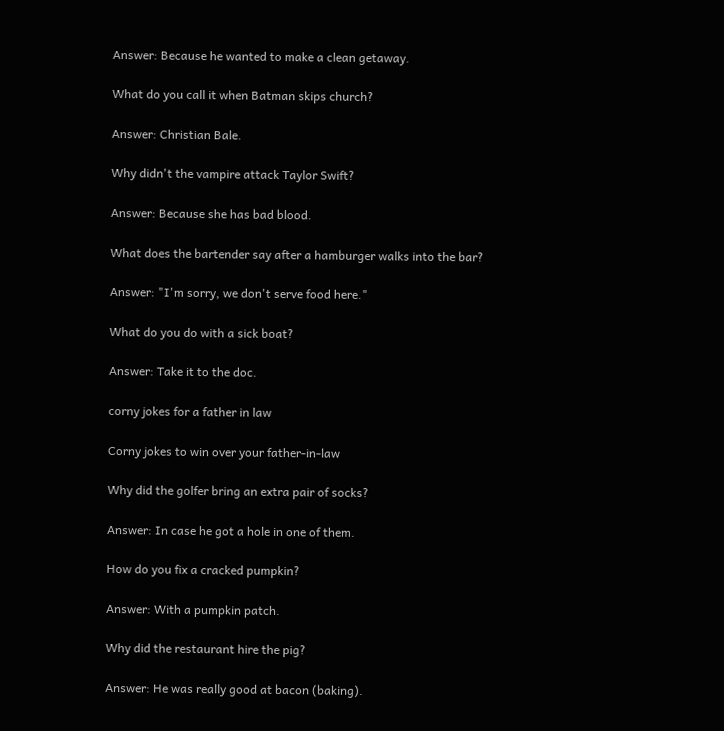Answer: Because he wanted to make a clean getaway.

What do you call it when Batman skips church?

Answer: Christian Bale.

Why didn't the vampire attack Taylor Swift?

Answer: Because she has bad blood.

What does the bartender say after a hamburger walks into the bar?

Answer: "I'm sorry, we don't serve food here."

What do you do with a sick boat?

Answer: Take it to the doc.

corny jokes for a father in law

Corny jokes to win over your father-in-law

Why did the golfer bring an extra pair of socks?

Answer: In case he got a hole in one of them.

How do you fix a cracked pumpkin?

Answer: With a pumpkin patch.

Why did the restaurant hire the pig?

Answer: He was really good at bacon (baking).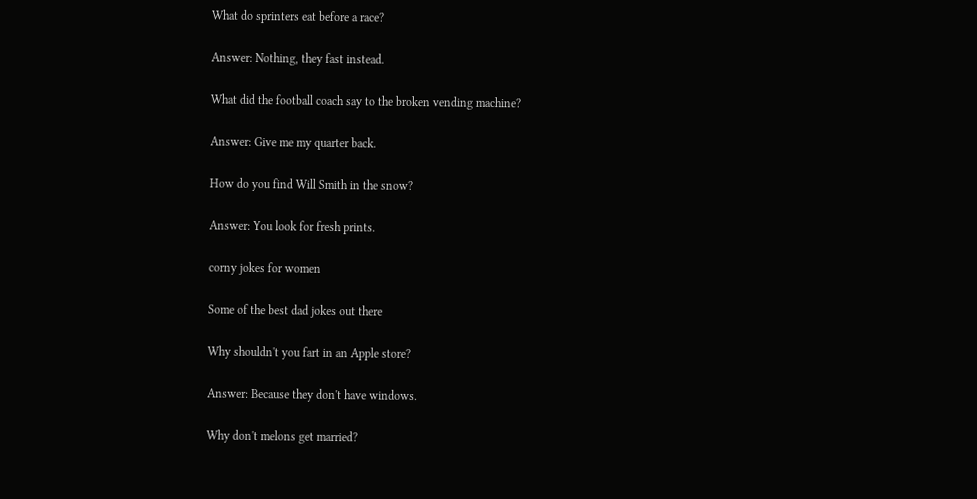What do sprinters eat before a race?

Answer: Nothing, they fast instead.

What did the football coach say to the broken vending machine?

Answer: Give me my quarter back.

How do you find Will Smith in the snow?

Answer: You look for fresh prints.

corny jokes for women

Some of the best dad jokes out there

Why shouldn't you fart in an Apple store?

Answer: Because they don't have windows.

Why don't melons get married?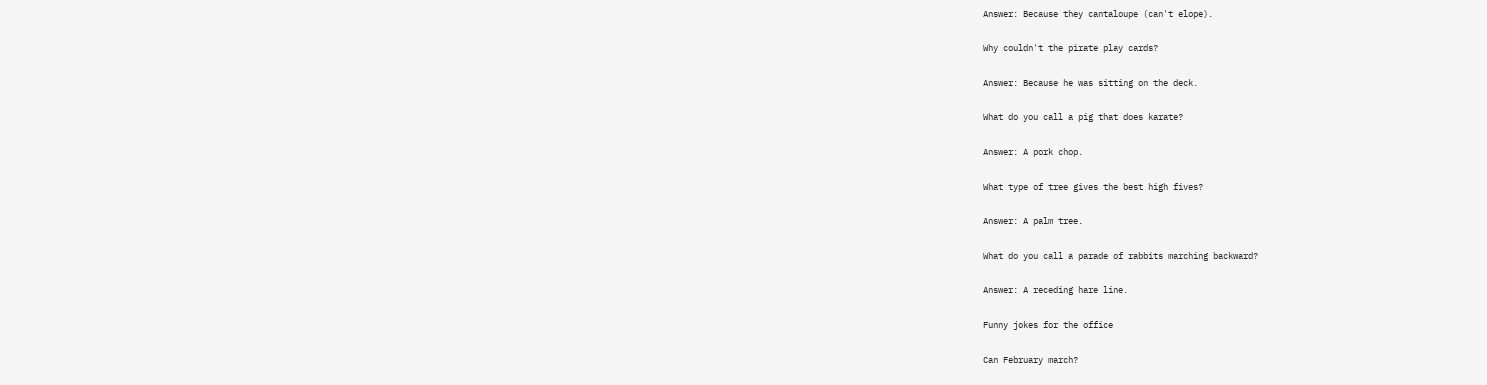Answer: Because they cantaloupe (can't elope).

Why couldn't the pirate play cards?

Answer: Because he was sitting on the deck.

What do you call a pig that does karate?

Answer: A pork chop.

What type of tree gives the best high fives?

Answer: A palm tree.

What do you call a parade of rabbits marching backward?

Answer: A receding hare line.

Funny jokes for the office

Can February march?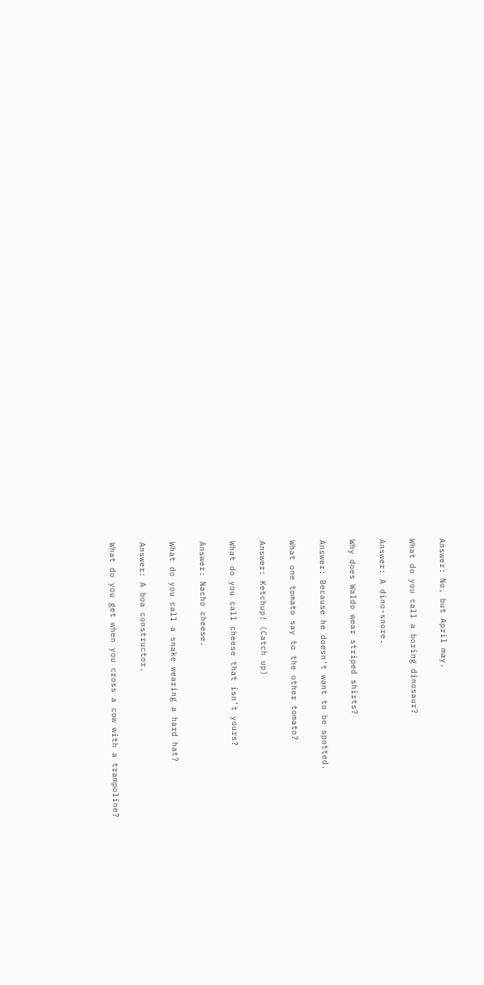Answer: No, but April may.

What do you call a boring dinosaur?

Answer: A dino-snore.

Why does Waldo wear striped shirts?

Answer: Because he doesn't want to be spotted.

What one tomato say to the other tomato?

Answer: Ketchup! (Catch up)

What do you call cheese that isn't yours?

Answer: Nacho cheese.

What do you call a snake wearing a hard hat?

Answer: A boa constructor.

What do you get when you cross a cow with a trampoline?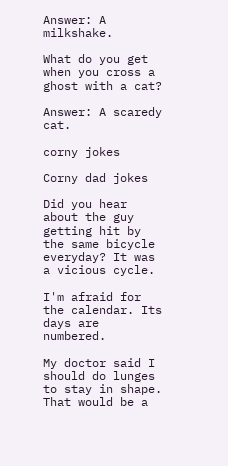Answer: A milkshake.

What do you get when you cross a ghost with a cat?

Answer: A scaredy cat.

corny jokes

Corny dad jokes

Did you hear about the guy getting hit by the same bicycle everyday? It was a vicious cycle.

I'm afraid for the calendar. Its days are numbered.

My doctor said I should do lunges to stay in shape. That would be a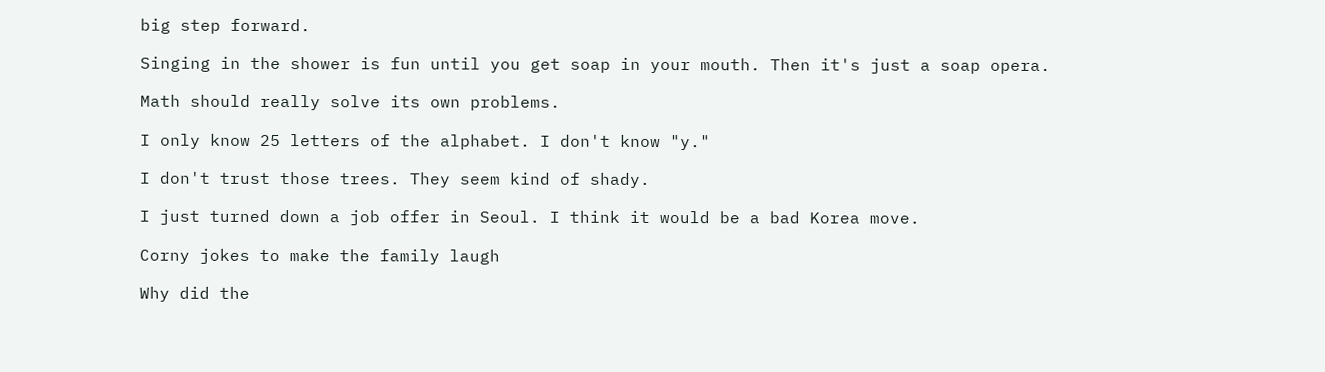big step forward.

Singing in the shower is fun until you get soap in your mouth. Then it's just a soap opera.

Math should really solve its own problems.

I only know 25 letters of the alphabet. I don't know "y."

I don't trust those trees. They seem kind of shady.

I just turned down a job offer in Seoul. I think it would be a bad Korea move.

Corny jokes to make the family laugh

Why did the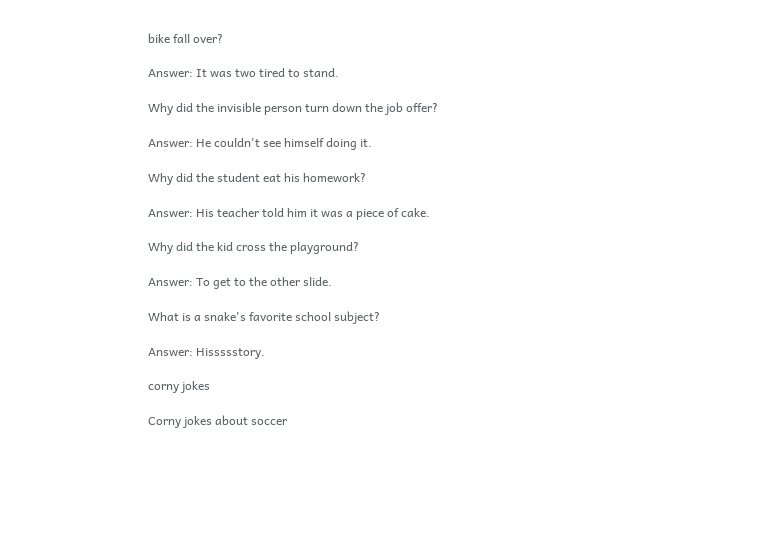bike fall over?

Answer: It was two tired to stand.

Why did the invisible person turn down the job offer?

Answer: He couldn't see himself doing it.

Why did the student eat his homework?

Answer: His teacher told him it was a piece of cake.

Why did the kid cross the playground?

Answer: To get to the other slide.

What is a snake's favorite school subject?

Answer: Hissssstory.

corny jokes

Corny jokes about soccer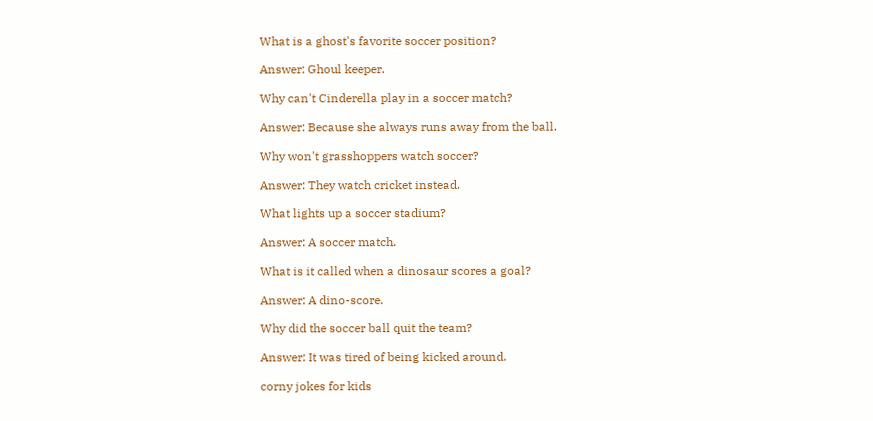What is a ghost's favorite soccer position?

Answer: Ghoul keeper.

Why can't Cinderella play in a soccer match?

Answer: Because she always runs away from the ball.

Why won't grasshoppers watch soccer?

Answer: They watch cricket instead.

What lights up a soccer stadium?

Answer: A soccer match.

What is it called when a dinosaur scores a goal?

Answer: A dino-score.

Why did the soccer ball quit the team?

Answer: It was tired of being kicked around.

corny jokes for kids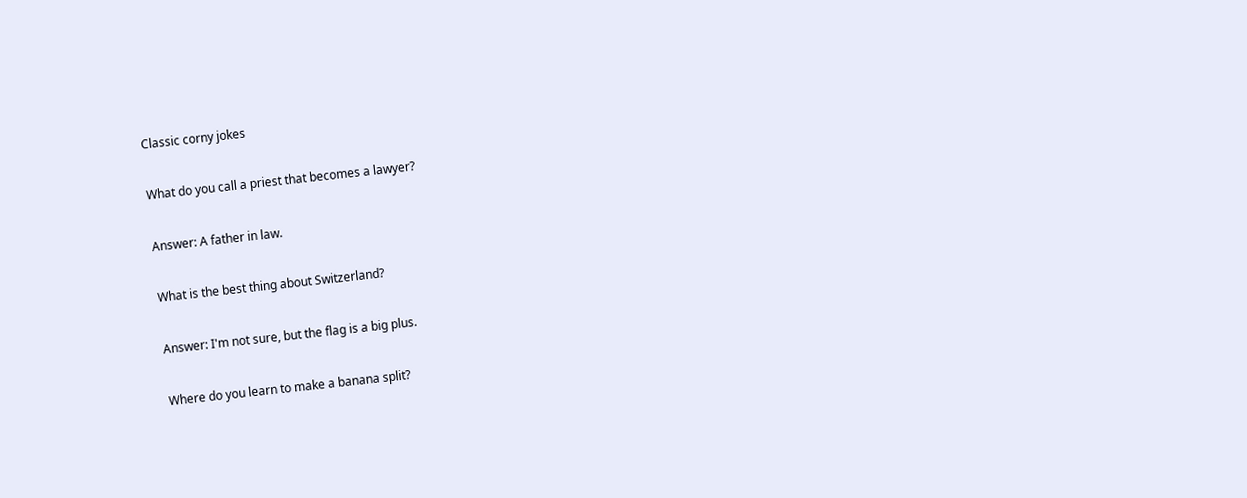Classic corny jokes

What do you call a priest that becomes a lawyer?

Answer: A father in law.

What is the best thing about Switzerland?

Answer: I'm not sure, but the flag is a big plus.

Where do you learn to make a banana split?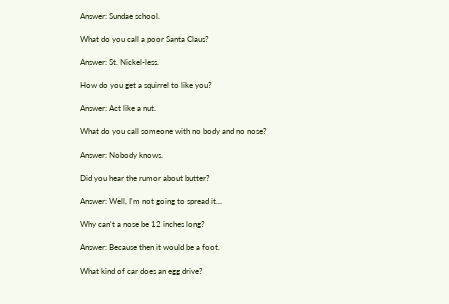Answer: Sundae school.

What do you call a poor Santa Claus?

Answer: St. Nickel-less.

How do you get a squirrel to like you?

Answer: Act like a nut.

What do you call someone with no body and no nose?

Answer: Nobody knows.

Did you hear the rumor about butter?

Answer: Well, I'm not going to spread it...

Why can't a nose be 12 inches long?

Answer: Because then it would be a foot.

What kind of car does an egg drive?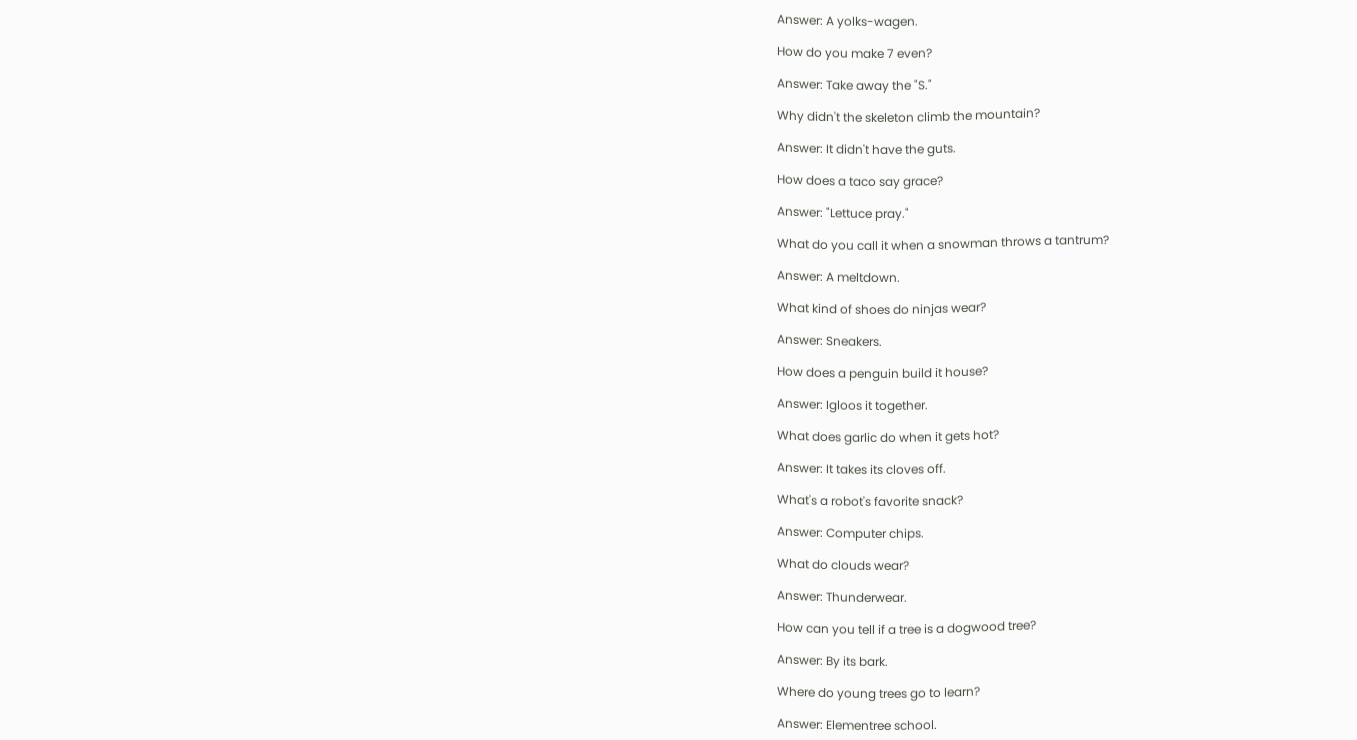Answer: A yolks-wagen.

How do you make 7 even?

Answer: Take away the "S."

Why didn't the skeleton climb the mountain?

Answer: It didn't have the guts.

How does a taco say grace?

Answer: "Lettuce pray."

What do you call it when a snowman throws a tantrum?

Answer: A meltdown.

What kind of shoes do ninjas wear?

Answer: Sneakers.

How does a penguin build it house?

Answer: Igloos it together.

What does garlic do when it gets hot?

Answer: It takes its cloves off.

What's a robot's favorite snack?

Answer: Computer chips.

What do clouds wear?

Answer: Thunderwear.

How can you tell if a tree is a dogwood tree?

Answer: By its bark.

Where do young trees go to learn?

Answer: Elementree school.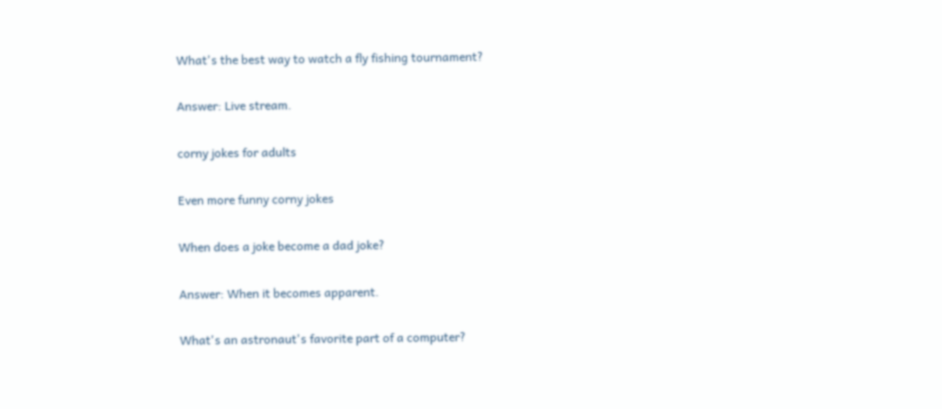What's the best way to watch a fly fishing tournament?

Answer: Live stream.

corny jokes for adults

Even more funny corny jokes

When does a joke become a dad joke?

Answer: When it becomes apparent.

What's an astronaut's favorite part of a computer?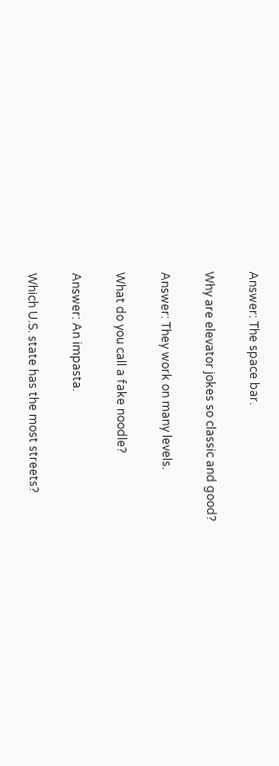Answer: The space bar.

Why are elevator jokes so classic and good?

Answer: They work on many levels.

What do you call a fake noodle?

Answer: An impasta.

Which U.S. state has the most streets?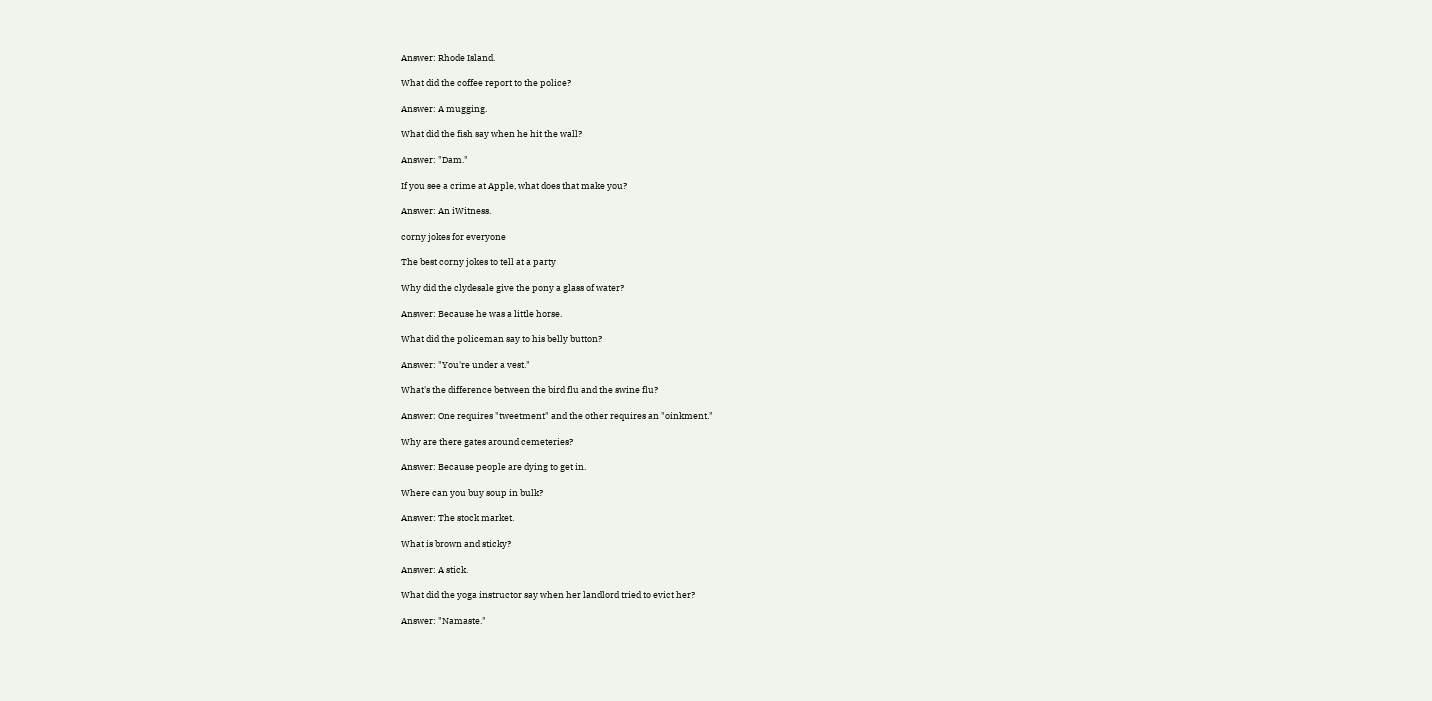Answer: Rhode Island.

What did the coffee report to the police?

Answer: A mugging.

What did the fish say when he hit the wall?

Answer: "Dam."

If you see a crime at Apple, what does that make you?

Answer: An iWitness.

corny jokes for everyone

The best corny jokes to tell at a party

Why did the clydesale give the pony a glass of water?

Answer: Because he was a little horse.

What did the policeman say to his belly button?

Answer: "You're under a vest."

What's the difference between the bird flu and the swine flu?

Answer: One requires "tweetment" and the other requires an "oinkment."

Why are there gates around cemeteries?

Answer: Because people are dying to get in.

Where can you buy soup in bulk?

Answer: The stock market.

What is brown and sticky?

Answer: A stick.

What did the yoga instructor say when her landlord tried to evict her?

Answer: "Namaste."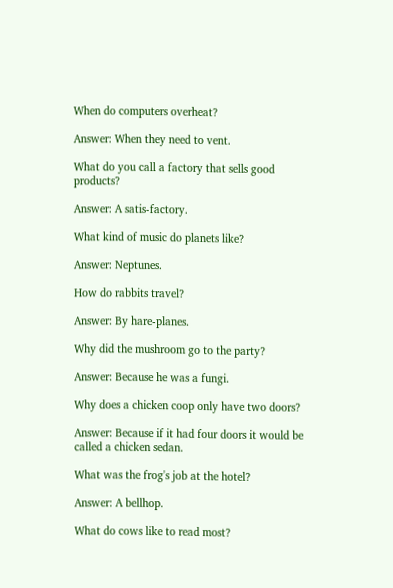When do computers overheat?

Answer: When they need to vent.

What do you call a factory that sells good products?

Answer: A satis-factory.

What kind of music do planets like?

Answer: Neptunes.

How do rabbits travel?

Answer: By hare-planes.

Why did the mushroom go to the party?

Answer: Because he was a fungi.

Why does a chicken coop only have two doors?

Answer: Because if it had four doors it would be called a chicken sedan.

What was the frog's job at the hotel?

Answer: A bellhop.

What do cows like to read most?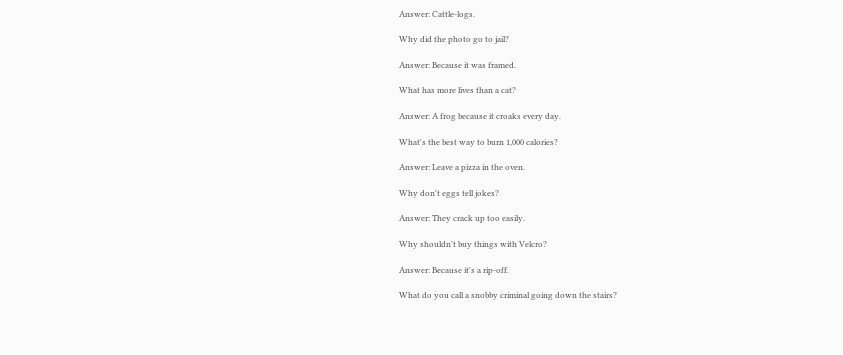Answer: Cattle-logs.

Why did the photo go to jail?

Answer: Because it was framed.

What has more lives than a cat?

Answer: A frog because it croaks every day.

What's the best way to burn 1,000 calories?

Answer: Leave a pizza in the oven.

Why don't eggs tell jokes?

Answer: They crack up too easily.

Why shouldn't buy things with Velcro?

Answer: Because it's a rip-off.

What do you call a snobby criminal going down the stairs?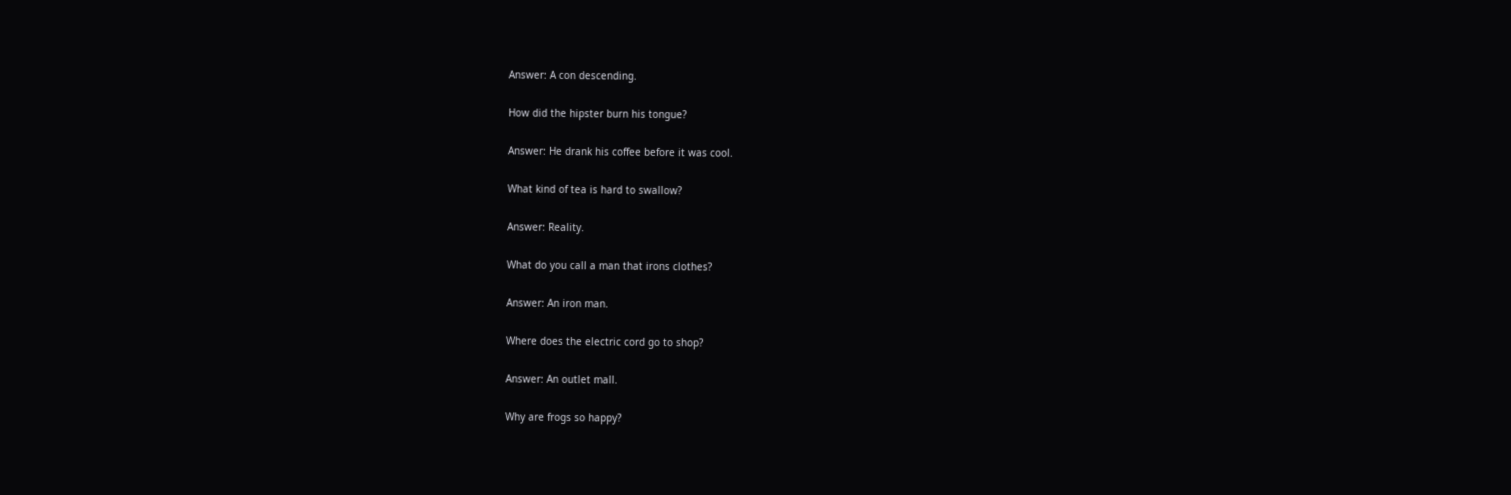Answer: A con descending.

How did the hipster burn his tongue?

Answer: He drank his coffee before it was cool.

What kind of tea is hard to swallow?

Answer: Reality.

What do you call a man that irons clothes?

Answer: An iron man.

Where does the electric cord go to shop?

Answer: An outlet mall.

Why are frogs so happy?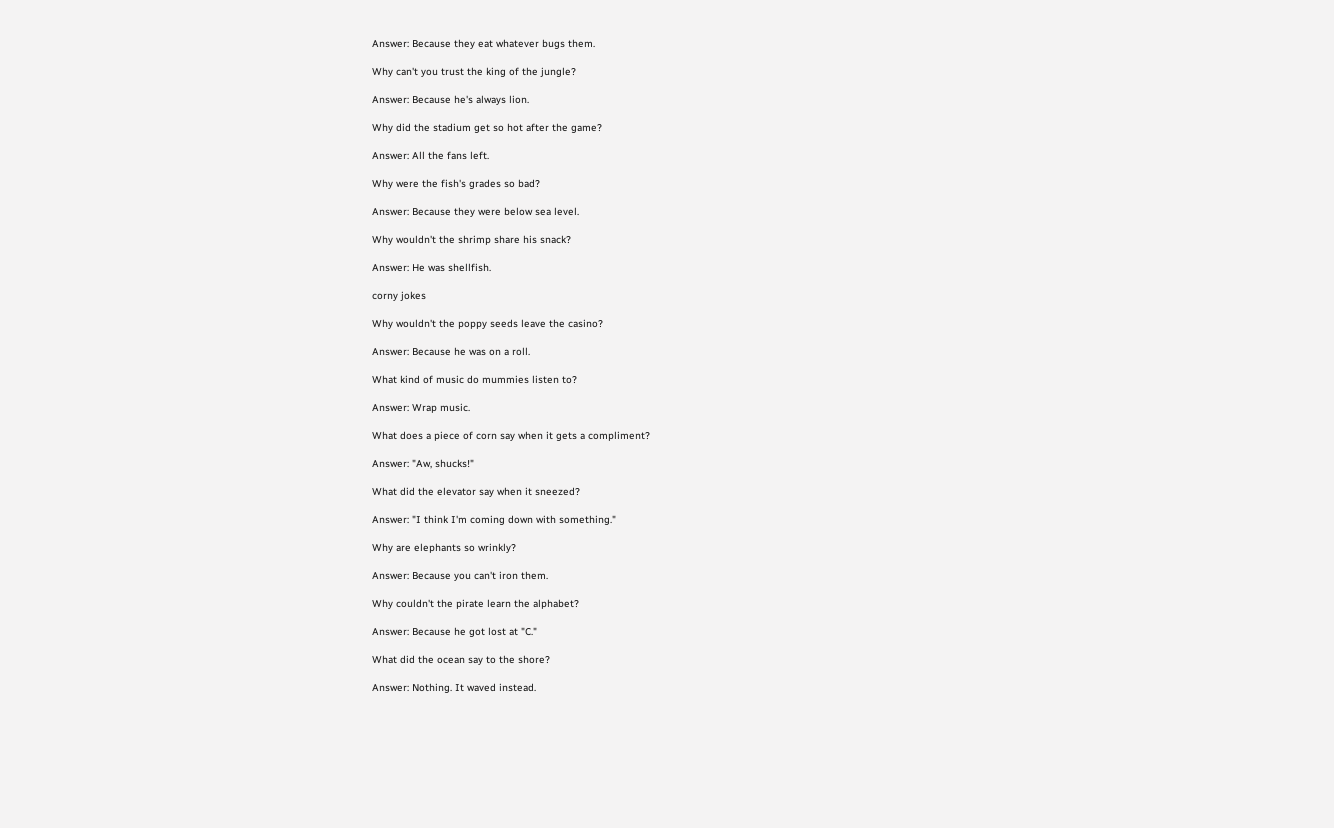Answer: Because they eat whatever bugs them.

Why can't you trust the king of the jungle?

Answer: Because he's always lion.

Why did the stadium get so hot after the game?

Answer: All the fans left.

Why were the fish's grades so bad?

Answer: Because they were below sea level.

Why wouldn't the shrimp share his snack?

Answer: He was shellfish.

corny jokes

Why wouldn't the poppy seeds leave the casino?

Answer: Because he was on a roll.

What kind of music do mummies listen to?

Answer: Wrap music.

What does a piece of corn say when it gets a compliment?

Answer: "Aw, shucks!"

What did the elevator say when it sneezed?

Answer: "I think I'm coming down with something."

Why are elephants so wrinkly?

Answer: Because you can't iron them.

Why couldn't the pirate learn the alphabet?

Answer: Because he got lost at "C."

What did the ocean say to the shore?

Answer: Nothing. It waved instead.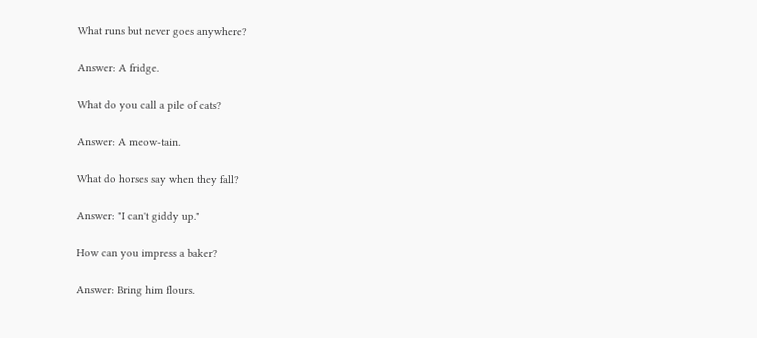What runs but never goes anywhere?

Answer: A fridge.

What do you call a pile of cats?

Answer: A meow-tain.

What do horses say when they fall?

Answer: "I can't giddy up."

How can you impress a baker?

Answer: Bring him flours.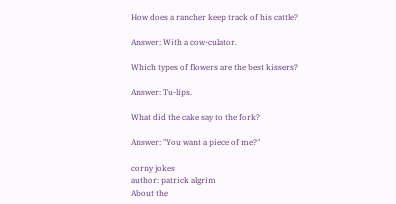How does a rancher keep track of his cattle?

Answer: With a cow-culator.

Which types of flowers are the best kissers?

Answer: Tu-lips.

What did the cake say to the fork?

Answer: "You want a piece of me?"

corny jokes
author: patrick algrim
About the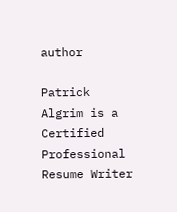author

Patrick Algrim is a Certified Professional Resume Writer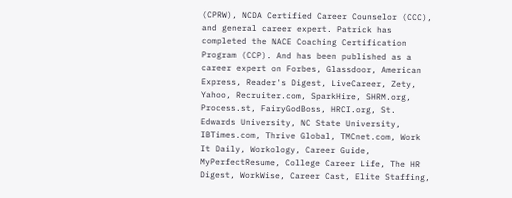(CPRW), NCDA Certified Career Counselor (CCC), and general career expert. Patrick has completed the NACE Coaching Certification Program (CCP). And has been published as a career expert on Forbes, Glassdoor, American Express, Reader's Digest, LiveCareer, Zety, Yahoo, Recruiter.com, SparkHire, SHRM.org, Process.st, FairyGodBoss, HRCI.org, St. Edwards University, NC State University, IBTimes.com, Thrive Global, TMCnet.com, Work It Daily, Workology, Career Guide, MyPerfectResume, College Career Life, The HR Digest, WorkWise, Career Cast, Elite Staffing,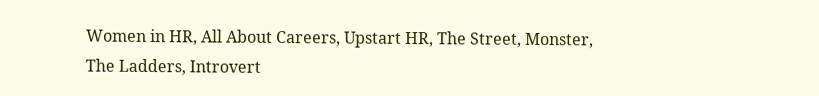Women in HR, All About Careers, Upstart HR, The Street, Monster, The Ladders, Introvert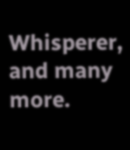Whisperer, and many more.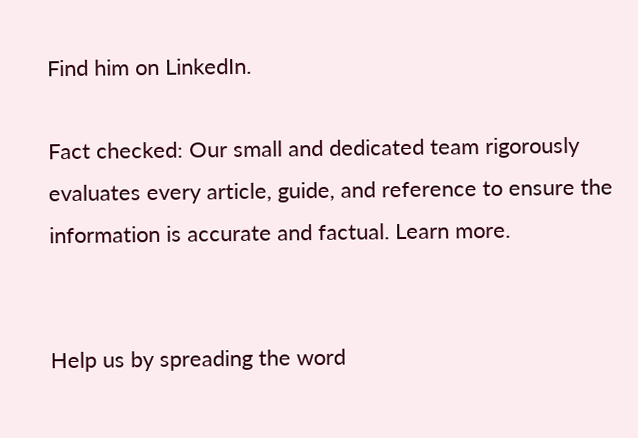Find him on LinkedIn.

Fact checked: Our small and dedicated team rigorously evaluates every article, guide, and reference to ensure the information is accurate and factual. Learn more.


Help us by spreading the word